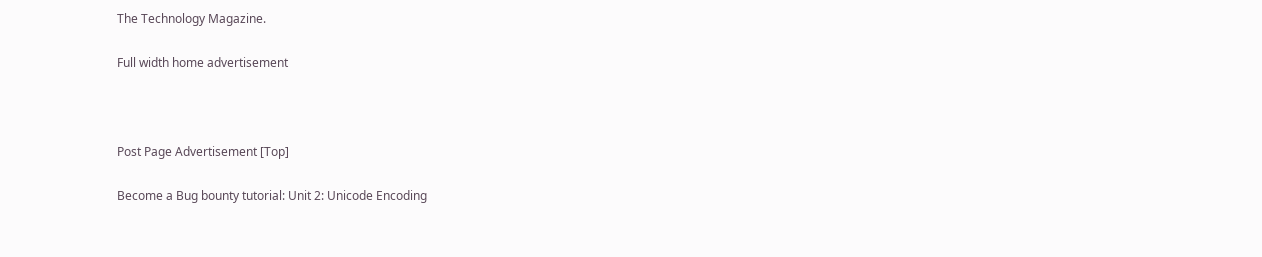The Technology Magazine.

Full width home advertisement



Post Page Advertisement [Top]

Become a Bug bounty tutorial: Unit 2: Unicode Encoding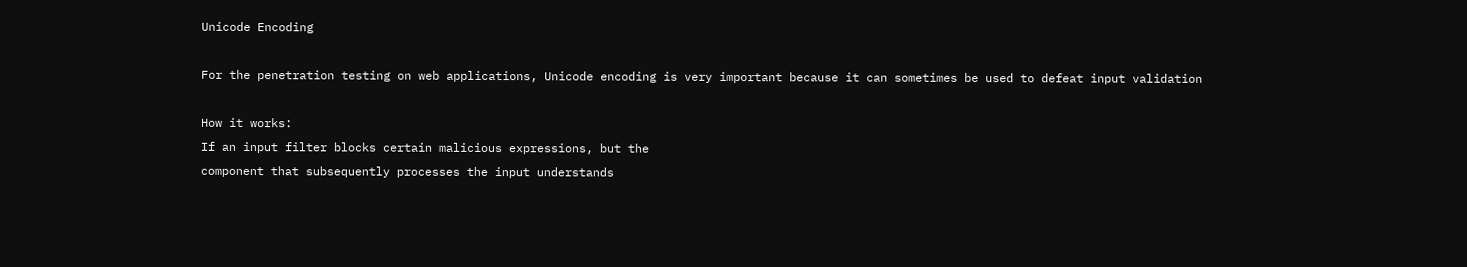Unicode Encoding

For the penetration testing on web applications, Unicode encoding is very important because it can sometimes be used to defeat input validation

How it works:
If an input filter blocks certain malicious expressions, but the
component that subsequently processes the input understands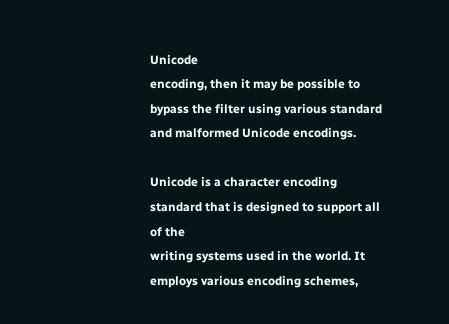Unicode
encoding, then it may be possible to bypass the filter using various standard
and malformed Unicode encodings.

Unicode is a character encoding standard that is designed to support all of the
writing systems used in the world. It employs various encoding schemes,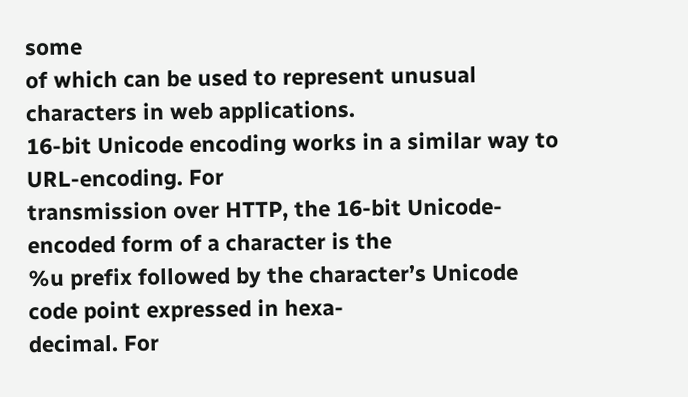some
of which can be used to represent unusual characters in web applications.
16-bit Unicode encoding works in a similar way to URL-encoding. For
transmission over HTTP, the 16-bit Unicode-encoded form of a character is the
%u prefix followed by the character’s Unicode code point expressed in hexa-
decimal. For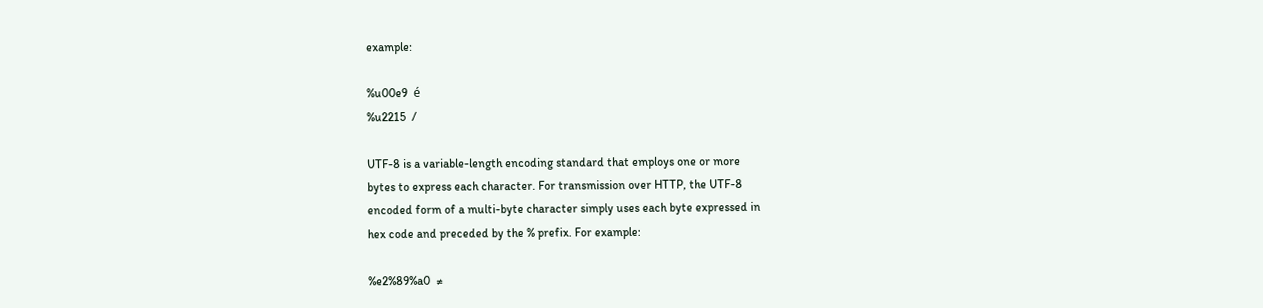example:

%u00e9  é
%u2215  /

UTF-8 is a variable-length encoding standard that employs one or more
bytes to express each character. For transmission over HTTP, the UTF-8
encoded form of a multi-byte character simply uses each byte expressed in
hex code and preceded by the % prefix. For example:

%e2%89%a0  ≠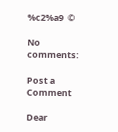%c2%a9  ©

No comments:

Post a Comment

Dear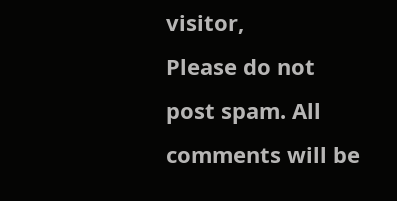visitor,
Please do not post spam. All comments will be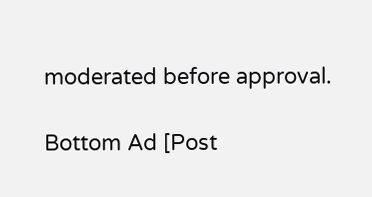moderated before approval.

Bottom Ad [Post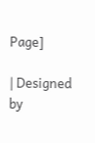Page]

| Designed by